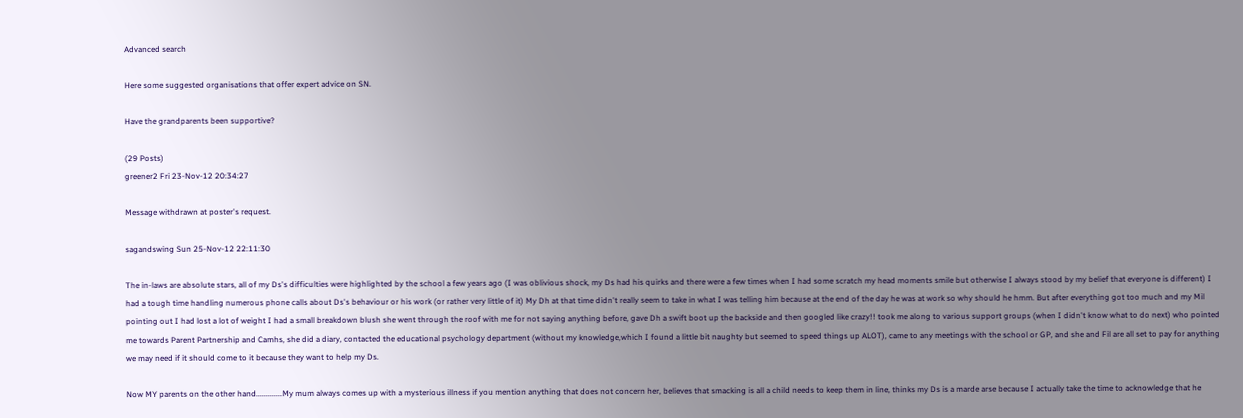Advanced search

Here some suggested organisations that offer expert advice on SN.

Have the grandparents been supportive?

(29 Posts)
greener2 Fri 23-Nov-12 20:34:27

Message withdrawn at poster's request.

sagandswing Sun 25-Nov-12 22:11:30

The in-laws are absolute stars, all of my Ds's difficulties were highlighted by the school a few years ago (I was oblivious shock, my Ds had his quirks and there were a few times when I had some scratch my head moments smile but otherwise I always stood by my belief that everyone is different) I had a tough time handling numerous phone calls about Ds's behaviour or his work (or rather very little of it) My Dh at that time didn't really seem to take in what I was telling him because at the end of the day he was at work so why should he hmm. But after everything got too much and my Mil pointing out I had lost a lot of weight I had a small breakdown blush she went through the roof with me for not saying anything before, gave Dh a swift boot up the backside and then googled like crazy!! took me along to various support groups (when I didn't know what to do next) who pointed me towards Parent Partnership and Camhs, she did a diary, contacted the educational psychology department (without my knowledge,which I found a little bit naughty but seemed to speed things up ALOT), came to any meetings with the school or GP, and she and Fil are all set to pay for anything we may need if it should come to it because they want to help my Ds.

Now MY parents on the other hand.............My mum always comes up with a mysterious illness if you mention anything that does not concern her, believes that smacking is all a child needs to keep them in line, thinks my Ds is a marde arse because I actually take the time to acknowledge that he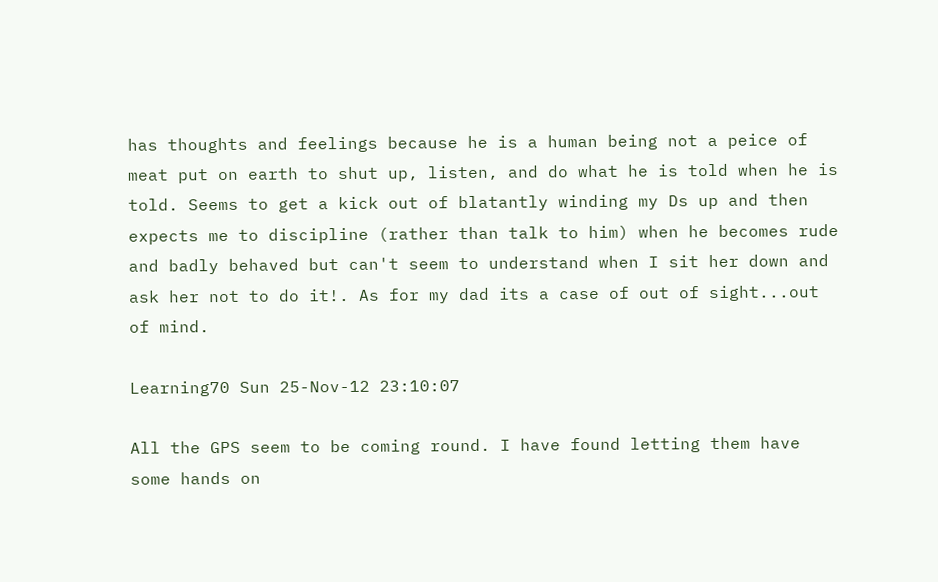has thoughts and feelings because he is a human being not a peice of meat put on earth to shut up, listen, and do what he is told when he is told. Seems to get a kick out of blatantly winding my Ds up and then expects me to discipline (rather than talk to him) when he becomes rude and badly behaved but can't seem to understand when I sit her down and ask her not to do it!. As for my dad its a case of out of sight...out of mind.

Learning70 Sun 25-Nov-12 23:10:07

All the GPS seem to be coming round. I have found letting them have some hands on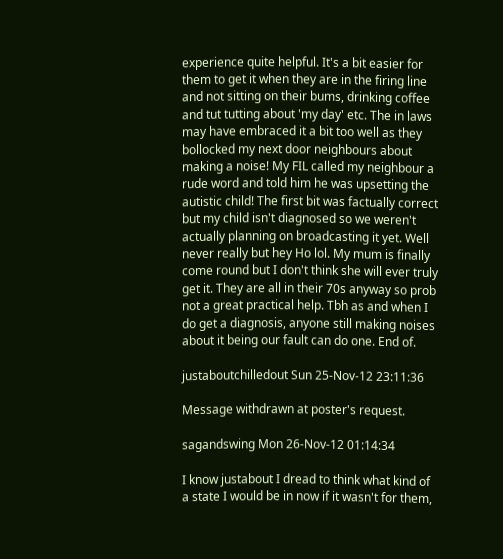experience quite helpful. It's a bit easier for them to get it when they are in the firing line and not sitting on their bums, drinking coffee and tut tutting about 'my day' etc. The in laws may have embraced it a bit too well as they bollocked my next door neighbours about making a noise! My FIL called my neighbour a rude word and told him he was upsetting the autistic child! The first bit was factually correct but my child isn't diagnosed so we weren't actually planning on broadcasting it yet. Well never really but hey Ho lol. My mum is finally come round but I don't think she will ever truly get it. They are all in their 70s anyway so prob not a great practical help. Tbh as and when I do get a diagnosis, anyone still making noises about it being our fault can do one. End of.

justaboutchilledout Sun 25-Nov-12 23:11:36

Message withdrawn at poster's request.

sagandswing Mon 26-Nov-12 01:14:34

I know justabout I dread to think what kind of a state I would be in now if it wasn't for them,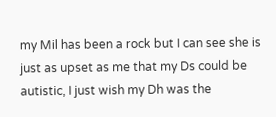my Mil has been a rock but I can see she is just as upset as me that my Ds could be autistic, I just wish my Dh was the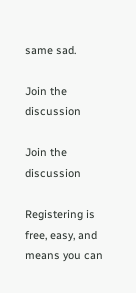same sad.

Join the discussion

Join the discussion

Registering is free, easy, and means you can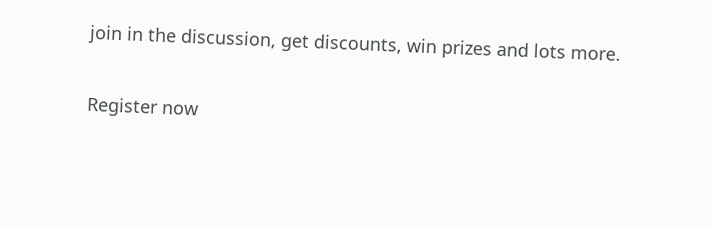join in the discussion, get discounts, win prizes and lots more.

Register now